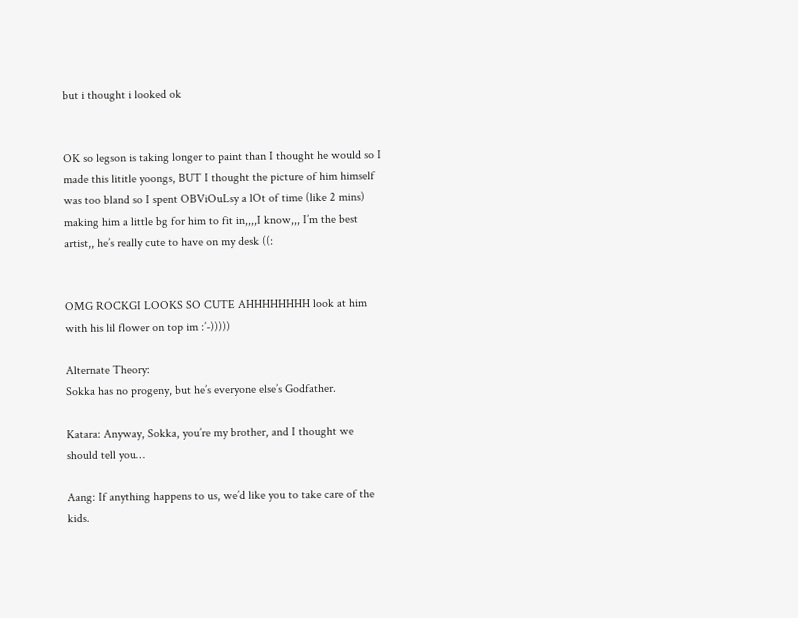but i thought i looked ok


OK so legson is taking longer to paint than I thought he would so I made this lititle yoongs, BUT I thought the picture of him himself was too bland so I spent OBViOuLsy a lOt of time (like 2 mins) making him a little bg for him to fit in,,,,I know,,, I’m the best artist,, he’s really cute to have on my desk ((:


OMG ROCKGI LOOKS SO CUTE AHHHHHHHH look at him with his lil flower on top im :’-)))))

Alternate Theory:
Sokka has no progeny, but he’s everyone else’s Godfather.

Katara: Anyway, Sokka, you’re my brother, and I thought we should tell you…

Aang: If anything happens to us, we’d like you to take care of the kids.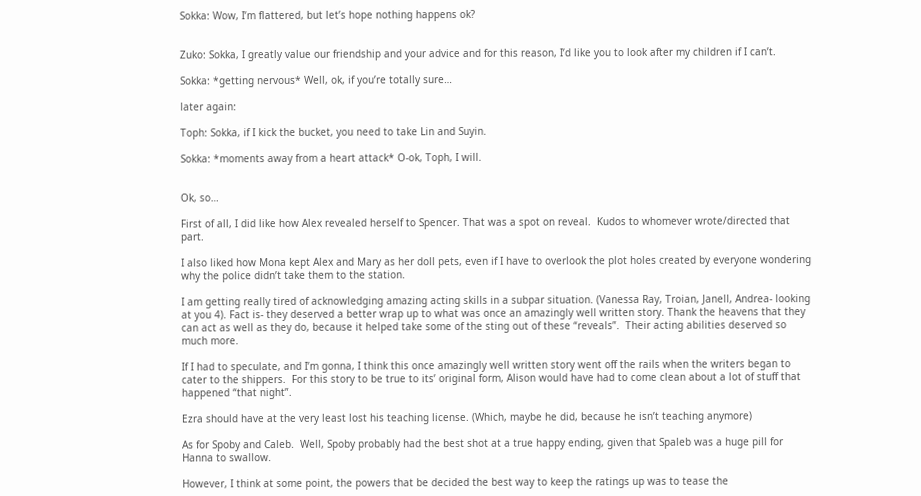Sokka: Wow, I’m flattered, but let’s hope nothing happens ok?


Zuko: Sokka, I greatly value our friendship and your advice and for this reason, I’d like you to look after my children if I can’t.

Sokka: *getting nervous* Well, ok, if you’re totally sure…

later again:

Toph: Sokka, if I kick the bucket, you need to take Lin and Suyin.

Sokka: *moments away from a heart attack* O-ok, Toph, I will.


Ok, so…

First of all, I did like how Alex revealed herself to Spencer. That was a spot on reveal.  Kudos to whomever wrote/directed that part.

I also liked how Mona kept Alex and Mary as her doll pets, even if I have to overlook the plot holes created by everyone wondering why the police didn’t take them to the station.

I am getting really tired of acknowledging amazing acting skills in a subpar situation. (Vanessa Ray, Troian, Janell, Andrea- looking at you 4). Fact is- they deserved a better wrap up to what was once an amazingly well written story. Thank the heavens that they can act as well as they do, because it helped take some of the sting out of these “reveals”.  Their acting abilities deserved so much more.

If I had to speculate, and I’m gonna, I think this once amazingly well written story went off the rails when the writers began to cater to the shippers.  For this story to be true to its’ original form, Alison would have had to come clean about a lot of stuff that happened “that night”.

Ezra should have at the very least lost his teaching license. (Which, maybe he did, because he isn’t teaching anymore)

As for Spoby and Caleb.  Well, Spoby probably had the best shot at a true happy ending, given that Spaleb was a huge pill for Hanna to swallow.

However, I think at some point, the powers that be decided the best way to keep the ratings up was to tease the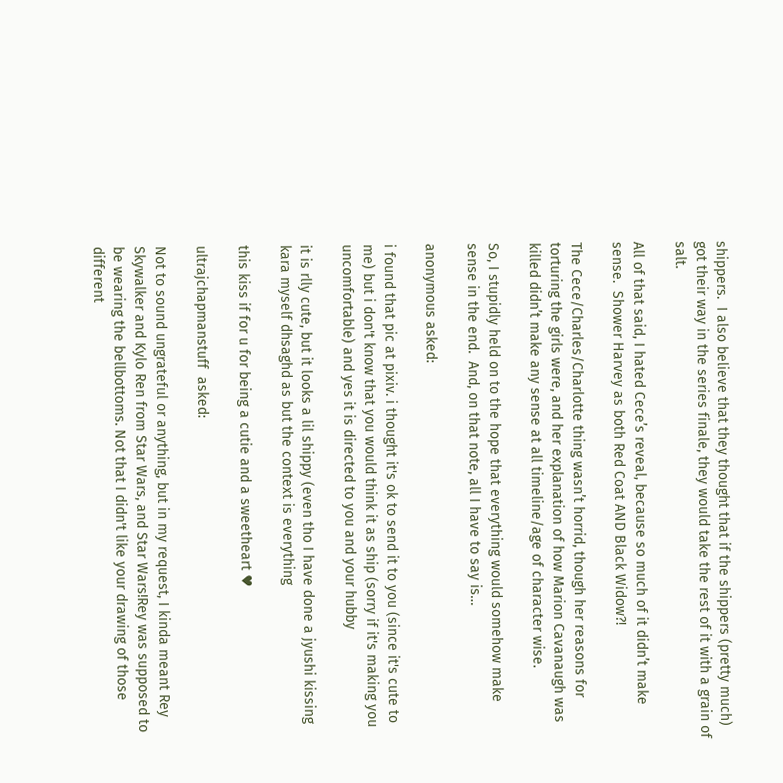shippers.  I also believe that they thought that if the shippers (pretty much) got their way in the series finale, they would take the rest of it with a grain of salt.

All of that said, I hated Cece’s reveal, because so much of it didn’t make sense.  Shower Harvey as both Red Coat AND Black Widow?!

The Cece/Charles/Charlotte thing wasn’t horrid, though her reasons for torturing the girls were, and her explanation of how Marion Cavanaugh was killed didn’t make any sense at all timeline/age of character wise.

So, I stupidly held on to the hope that everything would somehow make sense in the end.  And, on that note, all I have to say is…

anonymous asked:

i found that pic at pixiv. i thought it's ok to send it to you (since it's cute to me) but i don't know that you would think it as ship (sorry if it's making you uncomfortable) and yes it is directed to you and your hubby

it is rlly cute, but it looks a lil shippy (even tho I have done a jyushi kissing kara myself dhsaghd as but the context is everything

this kiss if for u for being a cutie and a sweetheart ♥

ultrajchapmanstuff  asked:

Not to sound ungrateful or anything, but in my request, I kinda meant Rey Skywalker and Kylo Ren from Star Wars, and Star Wars!Rey was supposed to be wearing the bellbottoms. Not that I didn't like your drawing of those different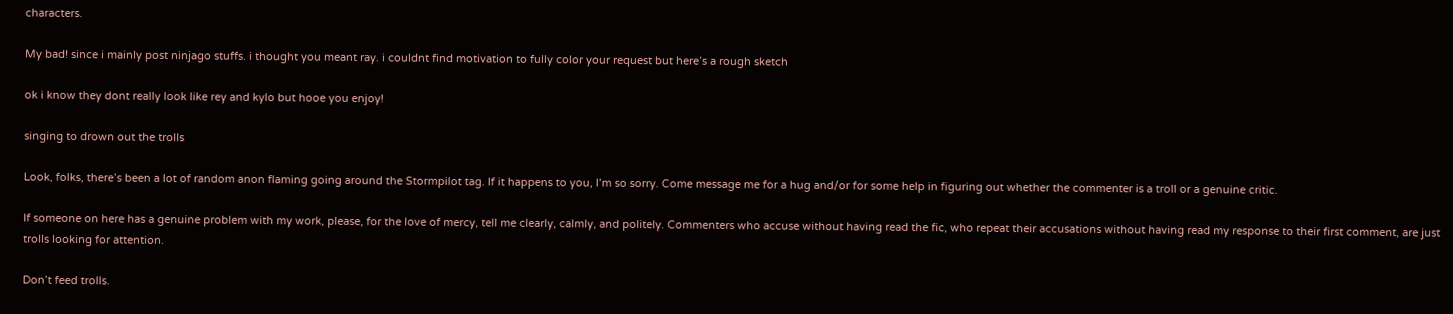characters.

My bad! since i mainly post ninjago stuffs. i thought you meant ray. i couldnt find motivation to fully color your request but here’s a rough sketch

ok i know they dont really look like rey and kylo but hooe you enjoy!

singing to drown out the trolls

Look, folks, there’s been a lot of random anon flaming going around the Stormpilot tag. If it happens to you, I’m so sorry. Come message me for a hug and/or for some help in figuring out whether the commenter is a troll or a genuine critic.

If someone on here has a genuine problem with my work, please, for the love of mercy, tell me clearly, calmly, and politely. Commenters who accuse without having read the fic, who repeat their accusations without having read my response to their first comment, are just trolls looking for attention.

Don’t feed trolls.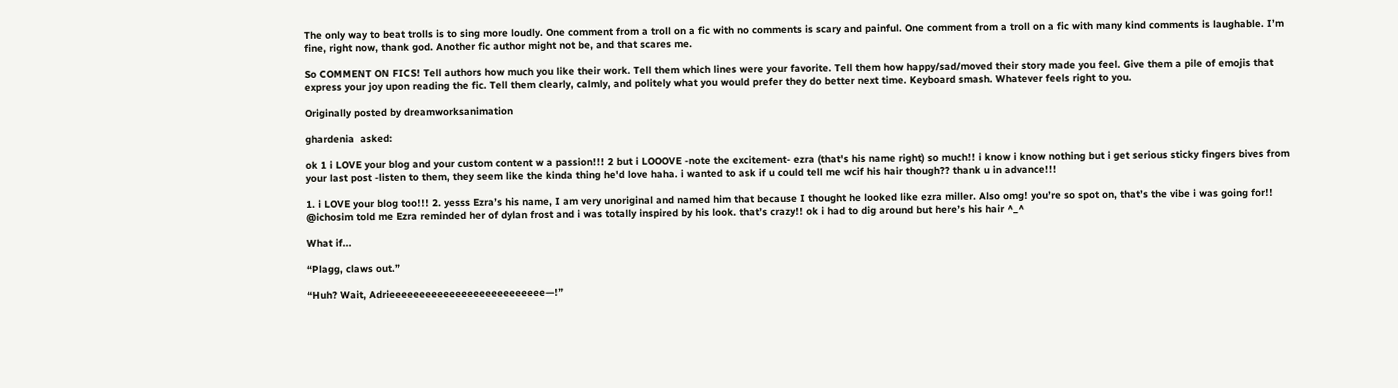The only way to beat trolls is to sing more loudly. One comment from a troll on a fic with no comments is scary and painful. One comment from a troll on a fic with many kind comments is laughable. I’m fine, right now, thank god. Another fic author might not be, and that scares me.

So COMMENT ON FICS! Tell authors how much you like their work. Tell them which lines were your favorite. Tell them how happy/sad/moved their story made you feel. Give them a pile of emojis that express your joy upon reading the fic. Tell them clearly, calmly, and politely what you would prefer they do better next time. Keyboard smash. Whatever feels right to you.

Originally posted by dreamworksanimation

ghardenia  asked:

ok 1 i LOVE your blog and your custom content w a passion!!! 2 but i LOOOVE -note the excitement- ezra (that's his name right) so much!! i know i know nothing but i get serious sticky fingers bives from your last post -listen to them, they seem like the kinda thing he'd love haha. i wanted to ask if u could tell me wcif his hair though?? thank u in advance!!!

1. i LOVE your blog too!!! 2. yesss Ezra’s his name, I am very unoriginal and named him that because I thought he looked like ezra miller. Also omg! you’re so spot on, that’s the vibe i was going for!! @ichosim told me Ezra reminded her of dylan frost and i was totally inspired by his look. that’s crazy!! ok i had to dig around but here’s his hair ^_^

What if...

“Plagg, claws out.”

“Huh? Wait, Adrieeeeeeeeeeeeeeeeeeeeeeeeee—!”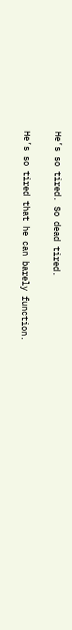He’s so tired. So dead tired.

He’s so tired that he can barely function.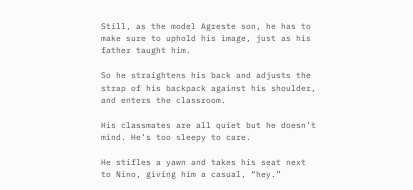Still, as the model Agreste son, he has to make sure to uphold his image, just as his father taught him.

So he straightens his back and adjusts the strap of his backpack against his shoulder, and enters the classroom.

His classmates are all quiet but he doesn’t mind. He’s too sleepy to care.

He stifles a yawn and takes his seat next to Nino, giving him a casual, “hey.”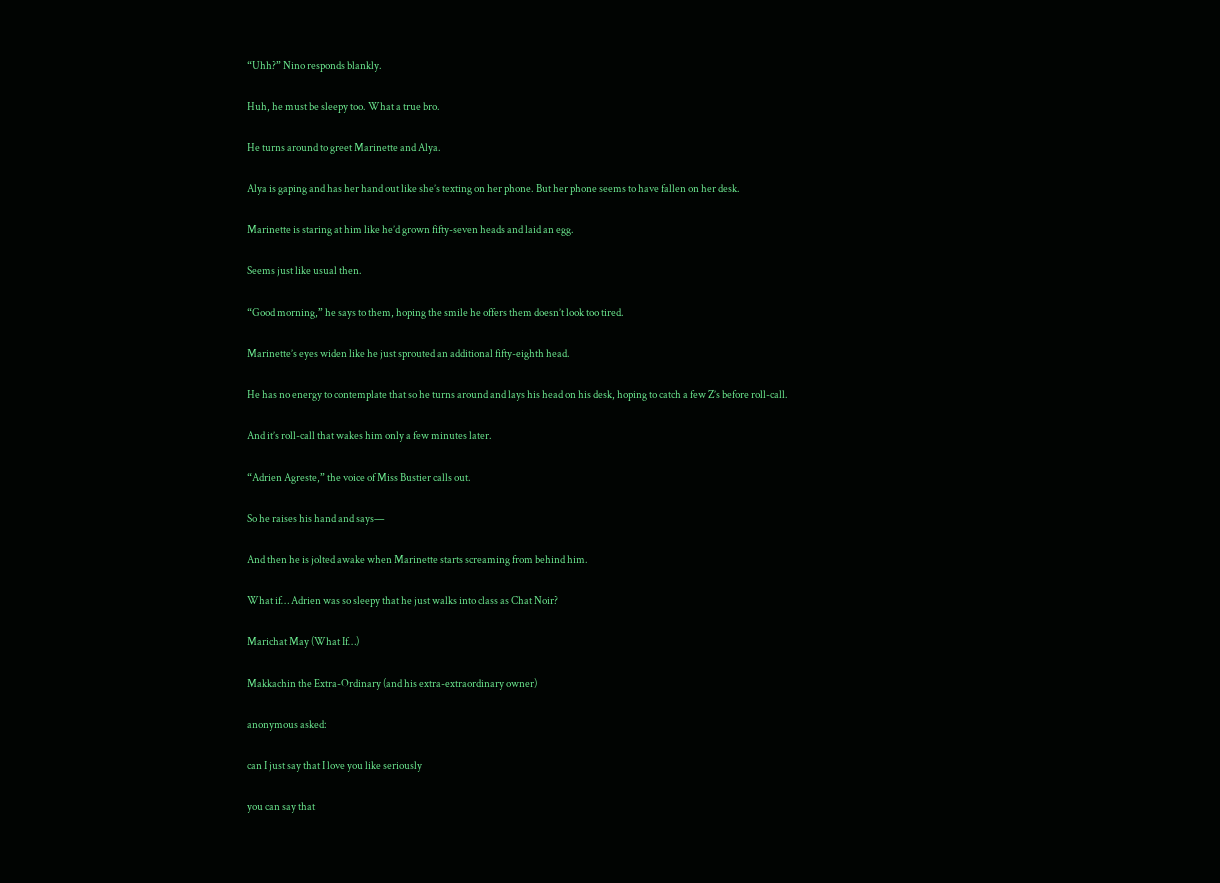“Uhh?” Nino responds blankly.

Huh, he must be sleepy too. What a true bro.

He turns around to greet Marinette and Alya.

Alya is gaping and has her hand out like she’s texting on her phone. But her phone seems to have fallen on her desk.

Marinette is staring at him like he’d grown fifty-seven heads and laid an egg.

Seems just like usual then.

“Good morning,” he says to them, hoping the smile he offers them doesn’t look too tired.

Marinette’s eyes widen like he just sprouted an additional fifty-eighth head.

He has no energy to contemplate that so he turns around and lays his head on his desk, hoping to catch a few Z’s before roll-call.

And it’s roll-call that wakes him only a few minutes later.

“Adrien Agreste,” the voice of Miss Bustier calls out.

So he raises his hand and says—

And then he is jolted awake when Marinette starts screaming from behind him.

What if… Adrien was so sleepy that he just walks into class as Chat Noir?

Marichat May (What If…)

Makkachin the Extra-Ordinary (and his extra-extraordinary owner)

anonymous asked:

can I just say that I love you like seriously

you can say that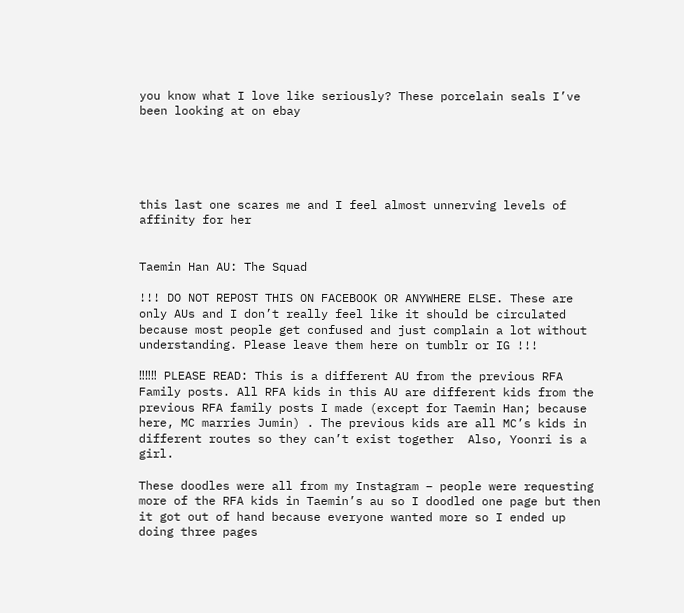you know what I love like seriously? These porcelain seals I’ve been looking at on ebay





this last one scares me and I feel almost unnerving levels of affinity for her


Taemin Han AU: The Squad

!!! DO NOT REPOST THIS ON FACEBOOK OR ANYWHERE ELSE. These are only AUs and I don’t really feel like it should be circulated because most people get confused and just complain a lot without understanding. Please leave them here on tumblr or IG !!!

‼‼‼ PLEASE READ: This is a different AU from the previous RFA Family posts. All RFA kids in this AU are different kids from the previous RFA family posts I made (except for Taemin Han; because here, MC marries Jumin) . The previous kids are all MC’s kids in different routes so they can’t exist together  Also, Yoonri is a girl.

These doodles were all from my Instagram – people were requesting more of the RFA kids in Taemin’s au so I doodled one page but then it got out of hand because everyone wanted more so I ended up doing three pages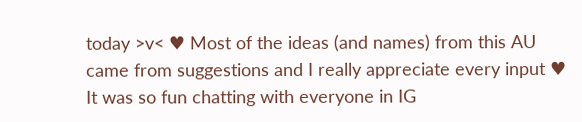today >v< ♥ Most of the ideas (and names) from this AU came from suggestions and I really appreciate every input ♥ It was so fun chatting with everyone in IG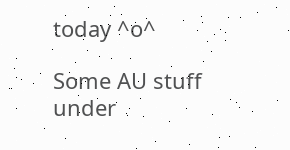today ^o^

Some AU stuff under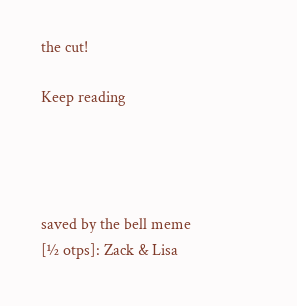the cut!

Keep reading




saved by the bell meme [½ otps]: Zack & Lisa